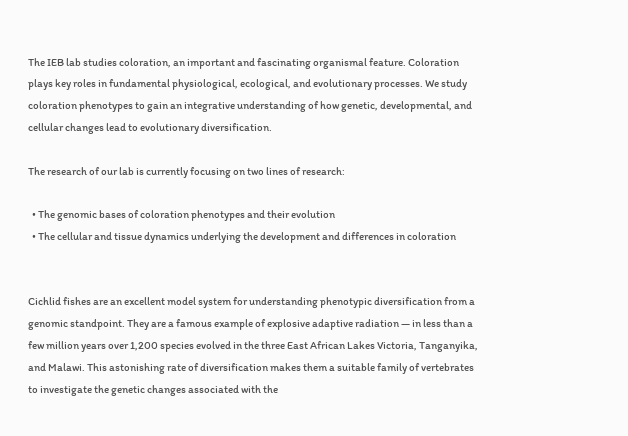The IEB lab studies coloration, an important and fascinating organismal feature. Coloration plays key roles in fundamental physiological, ecological, and evolutionary processes. We study coloration phenotypes to gain an integrative understanding of how genetic, developmental, and cellular changes lead to evolutionary diversification.

The research of our lab is currently focusing on two lines of research:

  • The genomic bases of coloration phenotypes and their evolution
  • The cellular and tissue dynamics underlying the development and differences in coloration


Cichlid fishes are an excellent model system for understanding phenotypic diversification from a genomic standpoint. They are a famous example of explosive adaptive radiation — in less than a few million years over 1,200 species evolved in the three East African Lakes Victoria, Tanganyika, and Malawi. This astonishing rate of diversification makes them a suitable family of vertebrates to investigate the genetic changes associated with the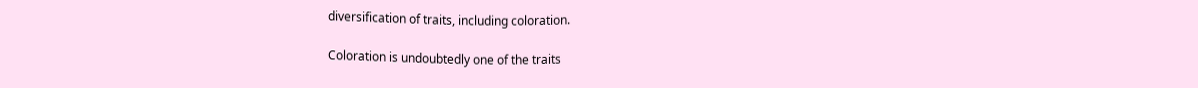diversification of traits, including coloration.

Coloration is undoubtedly one of the traits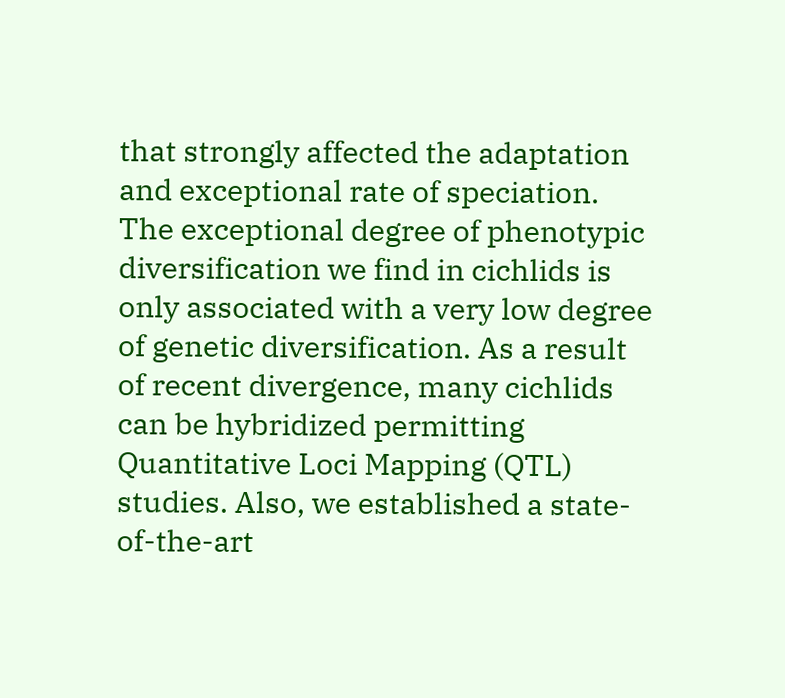that strongly affected the adaptation and exceptional rate of speciation. The exceptional degree of phenotypic diversification we find in cichlids is only associated with a very low degree of genetic diversification. As a result of recent divergence, many cichlids can be hybridized permitting Quantitative Loci Mapping (QTL) studies. Also, we established a state-of-the-art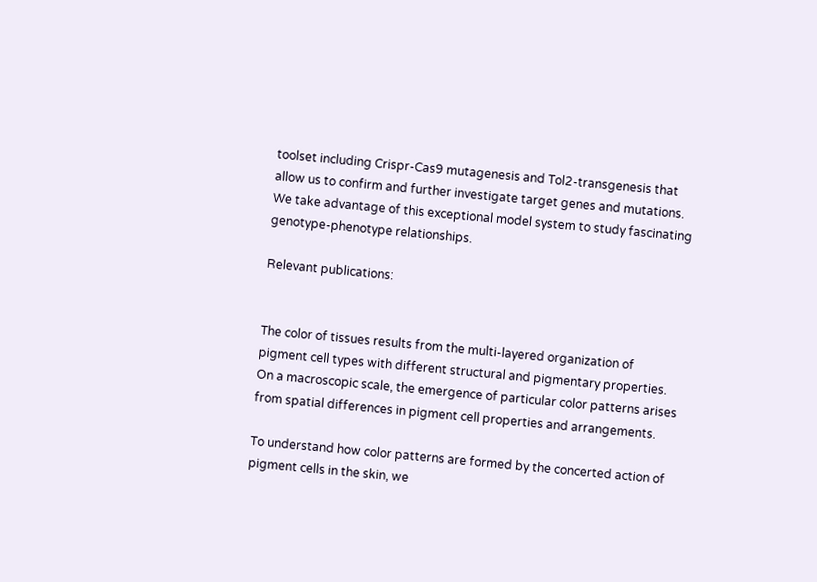toolset including Crispr-Cas9 mutagenesis and Tol2-transgenesis that allow us to confirm and further investigate target genes and mutations. We take advantage of this exceptional model system to study fascinating genotype-phenotype relationships.

Relevant publications:


The color of tissues results from the multi-layered organization of pigment cell types with different structural and pigmentary properties. On a macroscopic scale, the emergence of particular color patterns arises from spatial differences in pigment cell properties and arrangements.

To understand how color patterns are formed by the concerted action of pigment cells in the skin, we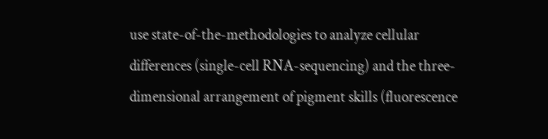use state-of-the-methodologies to analyze cellular differences (single-cell RNA-sequencing) and the three-dimensional arrangement of pigment skills (fluorescence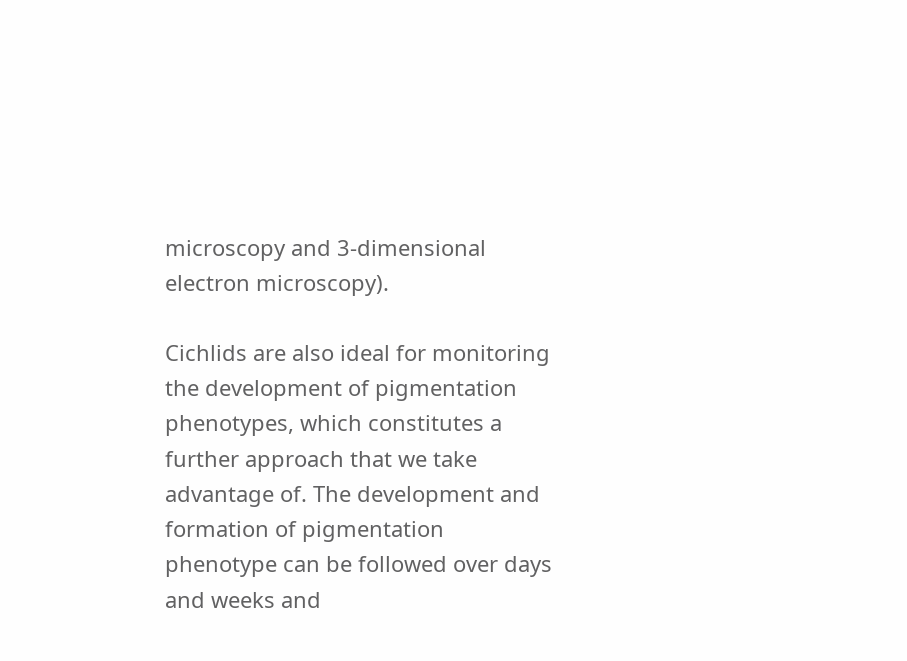microscopy and 3-dimensional electron microscopy).

Cichlids are also ideal for monitoring the development of pigmentation phenotypes, which constitutes a further approach that we take advantage of. The development and formation of pigmentation phenotype can be followed over days and weeks and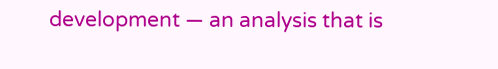development — an analysis that is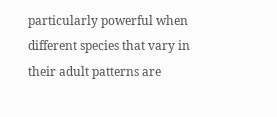particularly powerful when different species that vary in their adult patterns are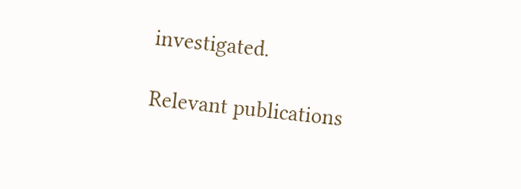investigated.

Relevant publications